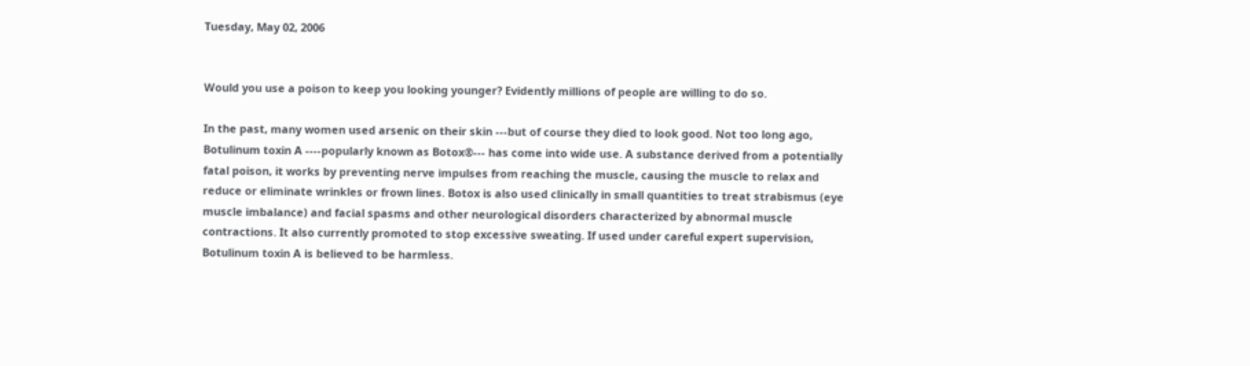Tuesday, May 02, 2006


Would you use a poison to keep you looking younger? Evidently millions of people are willing to do so.

In the past, many women used arsenic on their skin ---but of course they died to look good. Not too long ago, Botulinum toxin A ----popularly known as Botox®--- has come into wide use. A substance derived from a potentially fatal poison, it works by preventing nerve impulses from reaching the muscle, causing the muscle to relax and reduce or eliminate wrinkles or frown lines. Botox is also used clinically in small quantities to treat strabismus (eye muscle imbalance) and facial spasms and other neurological disorders characterized by abnormal muscle contractions. It also currently promoted to stop excessive sweating. If used under careful expert supervision, Botulinum toxin A is believed to be harmless.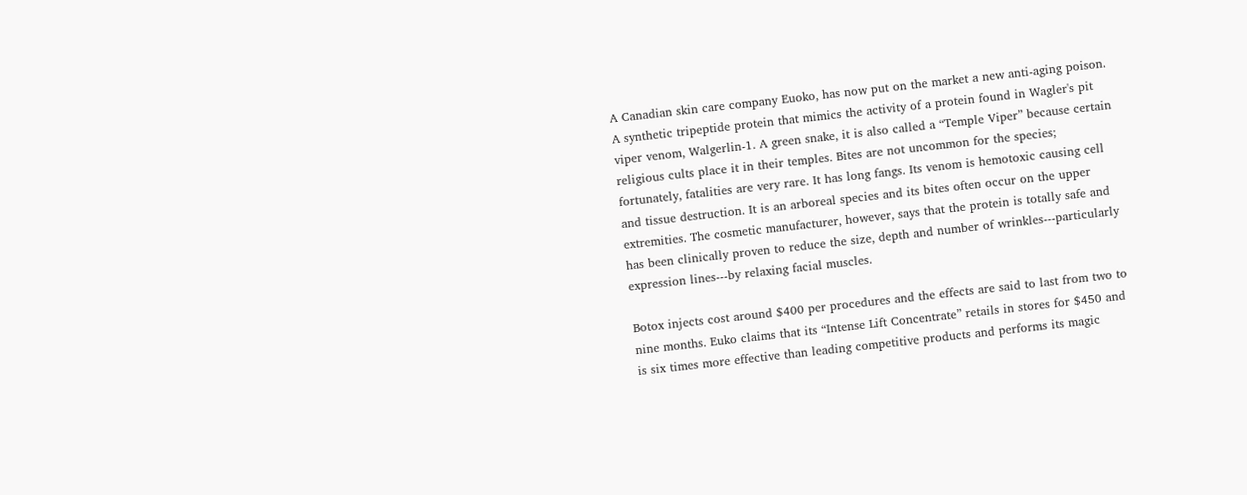A Canadian skin care company Euoko, has now put on the market a new anti-aging poison. A synthetic tripeptide protein that mimics the activity of a protein found in Wagler's pit viper venom, Walgerlin-1. A green snake, it is also called a “Temple Viper” because certain religious cults place it in their temples. Bites are not uncommon for the species; fortunately, fatalities are very rare. It has long fangs. Its venom is hemotoxic causing cell and tissue destruction. It is an arboreal species and its bites often occur on the upper extremities. The cosmetic manufacturer, however, says that the protein is totally safe and has been clinically proven to reduce the size, depth and number of wrinkles---particularly expression lines---by relaxing facial muscles.

Botox injects cost around $400 per procedures and the effects are said to last from two to nine months. Euko claims that its “Intense Lift Concentrate” retails in stores for $450 and is six times more effective than leading competitive products and performs its magic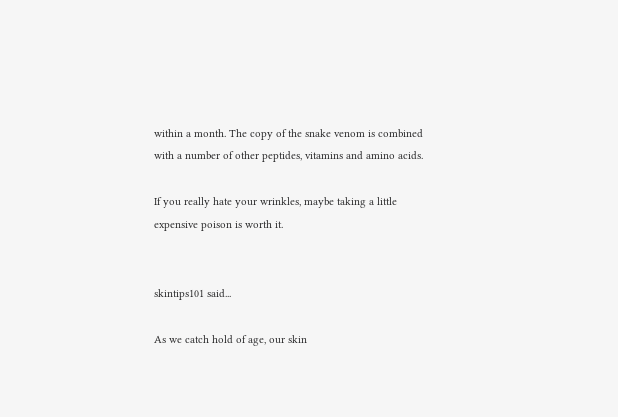within a month. The copy of the snake venom is combined with a number of other peptides, vitamins and amino acids.

If you really hate your wrinkles, maybe taking a little expensive poison is worth it.


skintips101 said...

As we catch hold of age, our skin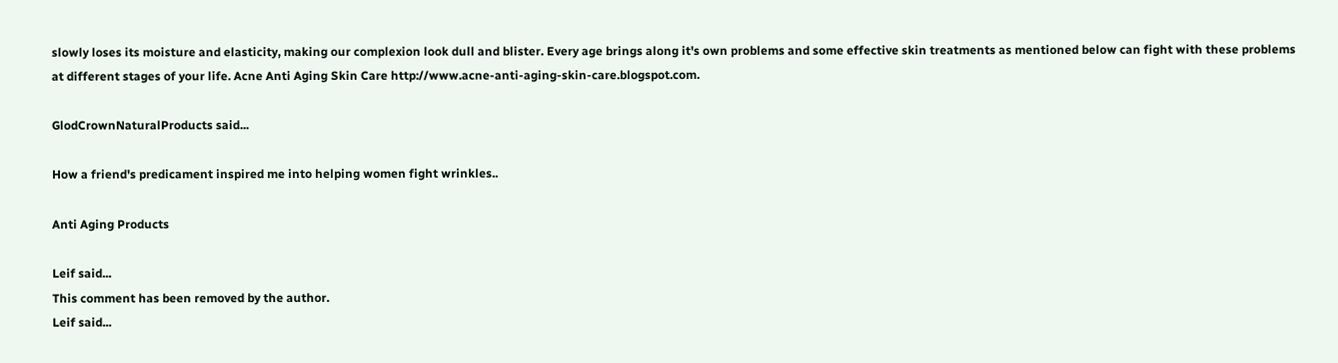slowly loses its moisture and elasticity, making our complexion look dull and blister. Every age brings along it's own problems and some effective skin treatments as mentioned below can fight with these problems at different stages of your life. Acne Anti Aging Skin Care http://www.acne-anti-aging-skin-care.blogspot.com.

GlodCrownNaturalProducts said...

How a friend's predicament inspired me into helping women fight wrinkles..

Anti Aging Products

Leif said...
This comment has been removed by the author.
Leif said...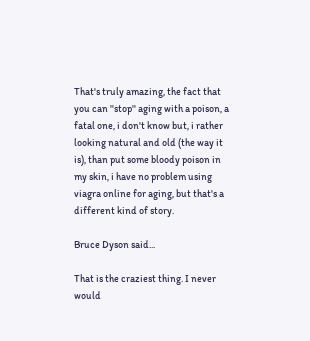That's truly amazing, the fact that you can ''stop'' aging with a poison, a fatal one, i don't know but, i rather looking natural and old (the way it is), than put some bloody poison in my skin, i have no problem using viagra online for aging, but that's a different kind of story.

Bruce Dyson said...

That is the craziest thing. I never would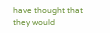have thought that they would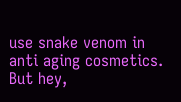use snake venom in anti aging cosmetics. But hey,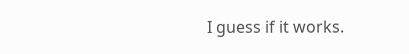I guess if it works.